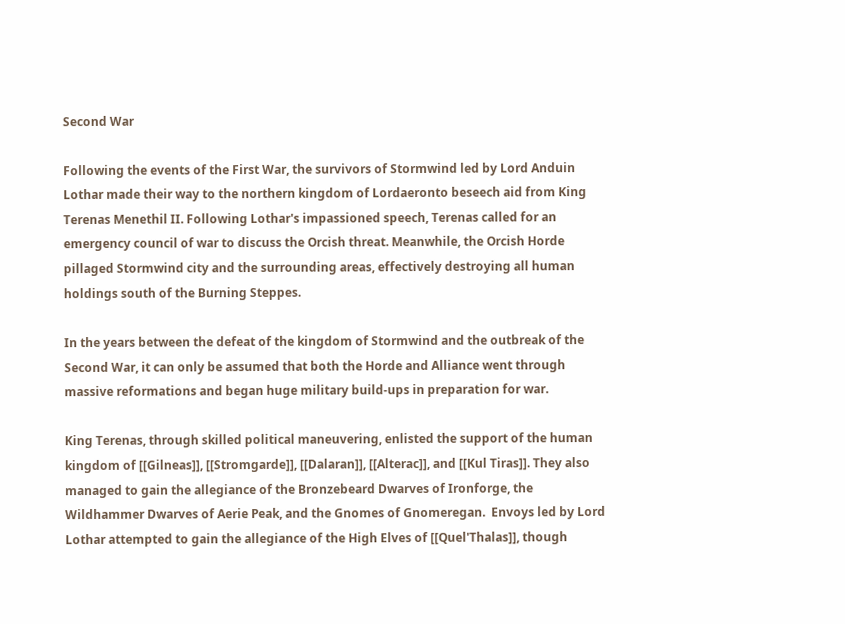Second War

Following the events of the First War, the survivors of Stormwind led by Lord Anduin Lothar made their way to the northern kingdom of Lordaeronto beseech aid from King Terenas Menethil II. Following Lothar's impassioned speech, Terenas called for an emergency council of war to discuss the Orcish threat. Meanwhile, the Orcish Horde pillaged Stormwind city and the surrounding areas, effectively destroying all human holdings south of the Burning Steppes.

In the years between the defeat of the kingdom of Stormwind and the outbreak of the Second War, it can only be assumed that both the Horde and Alliance went through massive reformations and began huge military build-ups in preparation for war.

King Terenas, through skilled political maneuvering, enlisted the support of the human kingdom of [[Gilneas]], [[Stromgarde]], [[Dalaran]], [[Alterac]], and [[Kul Tiras]]. They also managed to gain the allegiance of the Bronzebeard Dwarves of Ironforge, the Wildhammer Dwarves of Aerie Peak, and the Gnomes of Gnomeregan.  Envoys led by Lord Lothar attempted to gain the allegiance of the High Elves of [[Quel'Thalas]], though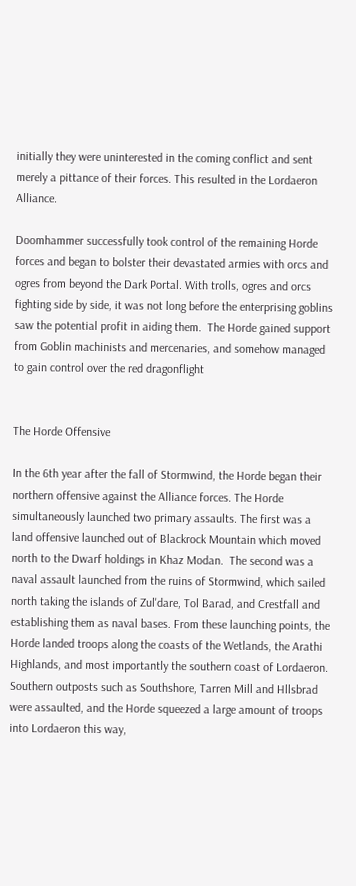initially they were uninterested in the coming conflict and sent merely a pittance of their forces. This resulted in the Lordaeron Alliance.

Doomhammer successfully took control of the remaining Horde forces and began to bolster their devastated armies with orcs and ogres from beyond the Dark Portal. With trolls, ogres and orcs fighting side by side, it was not long before the enterprising goblins saw the potential profit in aiding them.  The Horde gained support from Goblin machinists and mercenaries, and somehow managed to gain control over the red dragonflight


The Horde Offensive

In the 6th year after the fall of Stormwind, the Horde began their northern offensive against the Alliance forces. The Horde simultaneously launched two primary assaults. The first was a land offensive launched out of Blackrock Mountain which moved north to the Dwarf holdings in Khaz Modan.  The second was a naval assault launched from the ruins of Stormwind, which sailed north taking the islands of Zul'dare, Tol Barad, and Crestfall and establishing them as naval bases. From these launching points, the Horde landed troops along the coasts of the Wetlands, the Arathi Highlands, and most importantly the southern coast of Lordaeron. Southern outposts such as Southshore, Tarren Mill and Hllsbrad were assaulted, and the Horde squeezed a large amount of troops into Lordaeron this way,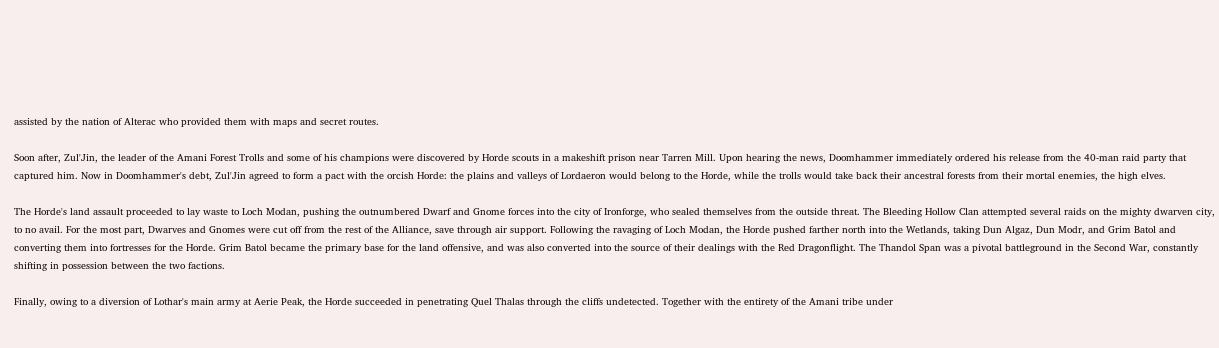assisted by the nation of Alterac who provided them with maps and secret routes.

Soon after, Zul'Jin, the leader of the Amani Forest Trolls and some of his champions were discovered by Horde scouts in a makeshift prison near Tarren Mill. Upon hearing the news, Doomhammer immediately ordered his release from the 40-man raid party that captured him. Now in Doomhammer's debt, Zul'Jin agreed to form a pact with the orcish Horde: the plains and valleys of Lordaeron would belong to the Horde, while the trolls would take back their ancestral forests from their mortal enemies, the high elves.

The Horde's land assault proceeded to lay waste to Loch Modan, pushing the outnumbered Dwarf and Gnome forces into the city of Ironforge, who sealed themselves from the outside threat. The Bleeding Hollow Clan attempted several raids on the mighty dwarven city, to no avail. For the most part, Dwarves and Gnomes were cut off from the rest of the Alliance, save through air support. Following the ravaging of Loch Modan, the Horde pushed farther north into the Wetlands, taking Dun Algaz, Dun Modr, and Grim Batol and converting them into fortresses for the Horde. Grim Batol became the primary base for the land offensive, and was also converted into the source of their dealings with the Red Dragonflight. The Thandol Span was a pivotal battleground in the Second War, constantly shifting in possession between the two factions.

Finally, owing to a diversion of Lothar's main army at Aerie Peak, the Horde succeeded in penetrating Quel Thalas through the cliffs undetected. Together with the entirety of the Amani tribe under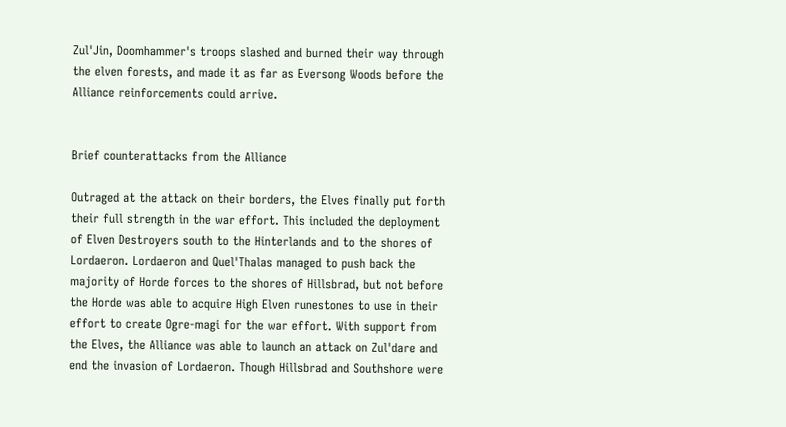Zul'Jin, Doomhammer's troops slashed and burned their way through the elven forests, and made it as far as Eversong Woods before the Alliance reinforcements could arrive.


Brief counterattacks from the Alliance

Outraged at the attack on their borders, the Elves finally put forth their full strength in the war effort. This included the deployment of Elven Destroyers south to the Hinterlands and to the shores of Lordaeron. Lordaeron and Quel'Thalas managed to push back the majority of Horde forces to the shores of Hillsbrad, but not before the Horde was able to acquire High Elven runestones to use in their effort to create Ogre-magi for the war effort. With support from the Elves, the Alliance was able to launch an attack on Zul'dare and end the invasion of Lordaeron. Though Hillsbrad and Southshore were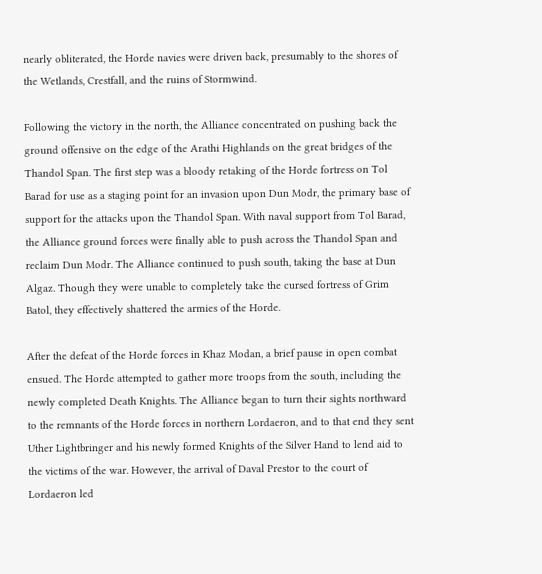nearly obliterated, the Horde navies were driven back, presumably to the shores of the Wetlands, Crestfall, and the ruins of Stormwind.

Following the victory in the north, the Alliance concentrated on pushing back the ground offensive on the edge of the Arathi Highlands on the great bridges of the Thandol Span. The first step was a bloody retaking of the Horde fortress on Tol Barad for use as a staging point for an invasion upon Dun Modr, the primary base of support for the attacks upon the Thandol Span. With naval support from Tol Barad, the Alliance ground forces were finally able to push across the Thandol Span and reclaim Dun Modr. The Alliance continued to push south, taking the base at Dun Algaz. Though they were unable to completely take the cursed fortress of Grim Batol, they effectively shattered the armies of the Horde.

After the defeat of the Horde forces in Khaz Modan, a brief pause in open combat ensued. The Horde attempted to gather more troops from the south, including the newly completed Death Knights. The Alliance began to turn their sights northward to the remnants of the Horde forces in northern Lordaeron, and to that end they sent Uther Lightbringer and his newly formed Knights of the Silver Hand to lend aid to the victims of the war. However, the arrival of Daval Prestor to the court of Lordaeron led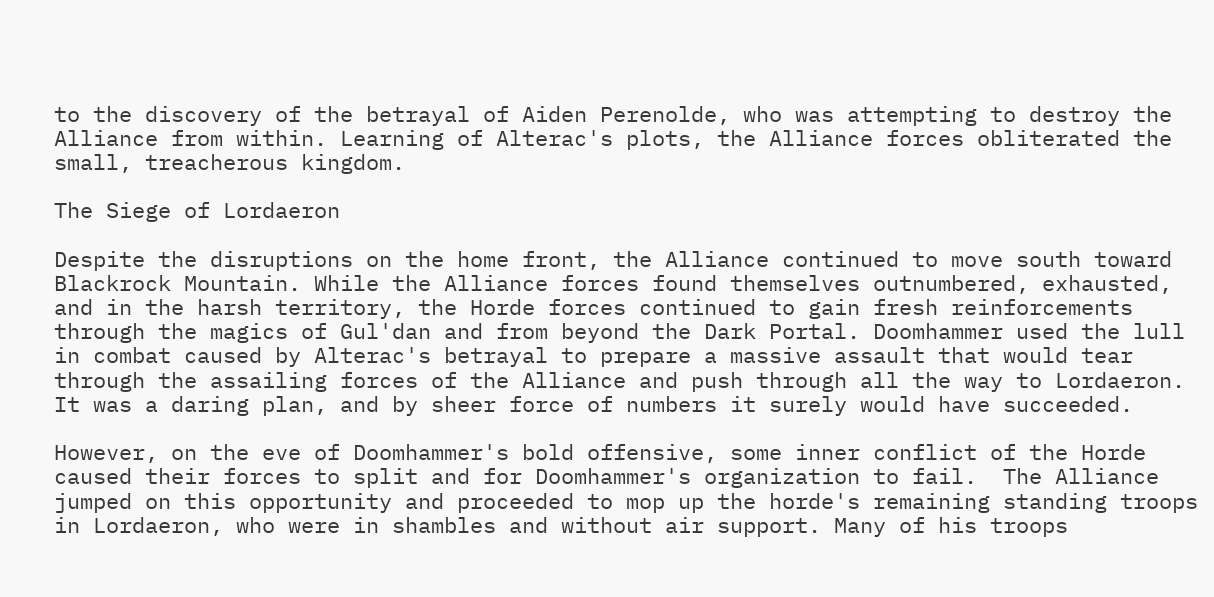to the discovery of the betrayal of Aiden Perenolde, who was attempting to destroy the Alliance from within. Learning of Alterac's plots, the Alliance forces obliterated the small, treacherous kingdom.

The Siege of Lordaeron

Despite the disruptions on the home front, the Alliance continued to move south toward Blackrock Mountain. While the Alliance forces found themselves outnumbered, exhausted, and in the harsh territory, the Horde forces continued to gain fresh reinforcements through the magics of Gul'dan and from beyond the Dark Portal. Doomhammer used the lull in combat caused by Alterac's betrayal to prepare a massive assault that would tear through the assailing forces of the Alliance and push through all the way to Lordaeron. It was a daring plan, and by sheer force of numbers it surely would have succeeded.

However, on the eve of Doomhammer's bold offensive, some inner conflict of the Horde caused their forces to split and for Doomhammer's organization to fail.  The Alliance jumped on this opportunity and proceeded to mop up the horde's remaining standing troops in Lordaeron, who were in shambles and without air support. Many of his troops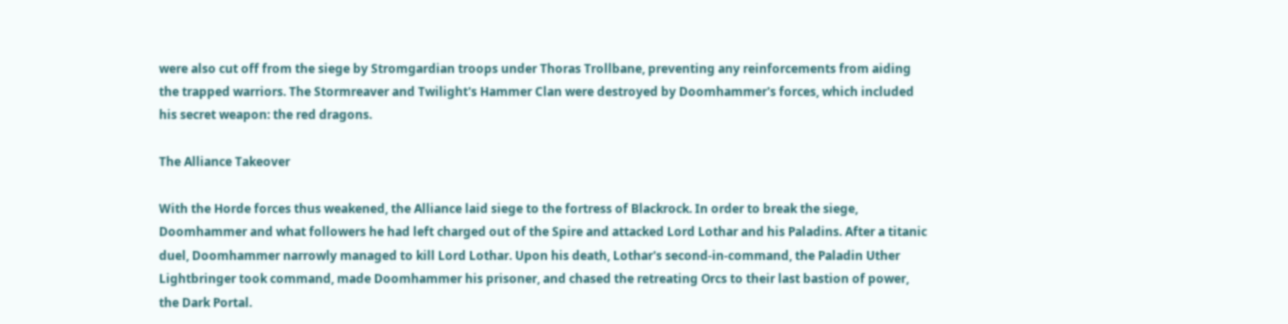were also cut off from the siege by Stromgardian troops under Thoras Trollbane, preventing any reinforcements from aiding the trapped warriors. The Stormreaver and Twilight's Hammer Clan were destroyed by Doomhammer's forces, which included his secret weapon: the red dragons.

The Alliance Takeover

With the Horde forces thus weakened, the Alliance laid siege to the fortress of Blackrock. In order to break the siege, Doomhammer and what followers he had left charged out of the Spire and attacked Lord Lothar and his Paladins. After a titanic duel, Doomhammer narrowly managed to kill Lord Lothar. Upon his death, Lothar's second-in-command, the Paladin Uther Lightbringer took command, made Doomhammer his prisoner, and chased the retreating Orcs to their last bastion of power, the Dark Portal.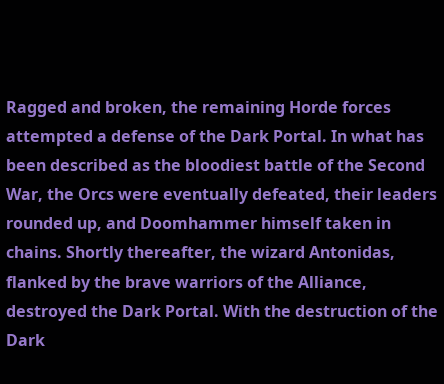Ragged and broken, the remaining Horde forces attempted a defense of the Dark Portal. In what has been described as the bloodiest battle of the Second War, the Orcs were eventually defeated, their leaders rounded up, and Doomhammer himself taken in chains. Shortly thereafter, the wizard Antonidas, flanked by the brave warriors of the Alliance, destroyed the Dark Portal. With the destruction of the Dark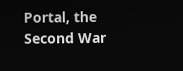Portal, the Second War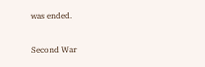was ended.

Second War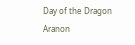Day of the Dragon Aranon